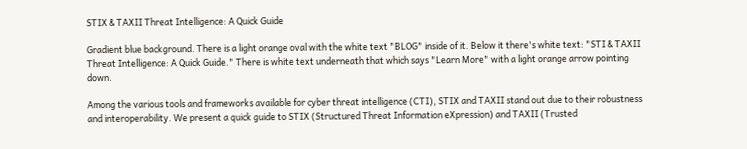STIX & TAXII Threat Intelligence: A Quick Guide

Gradient blue background. There is a light orange oval with the white text "BLOG" inside of it. Below it there's white text: "STI & TAXII Threat Intelligence: A Quick Guide." There is white text underneath that which says "Learn More" with a light orange arrow pointing down.

Among the various tools and frameworks available for cyber threat intelligence (CTI), STIX and TAXII stand out due to their robustness and interoperability. We present a quick guide to STIX (Structured Threat Information eXpression) and TAXII (Trusted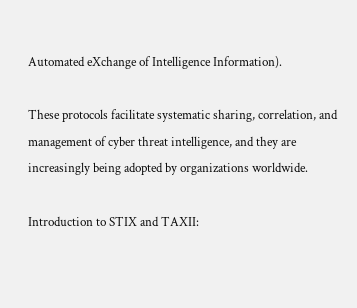Automated eXchange of Intelligence Information).

These protocols facilitate systematic sharing, correlation, and management of cyber threat intelligence, and they are increasingly being adopted by organizations worldwide.

Introduction to STIX and TAXII: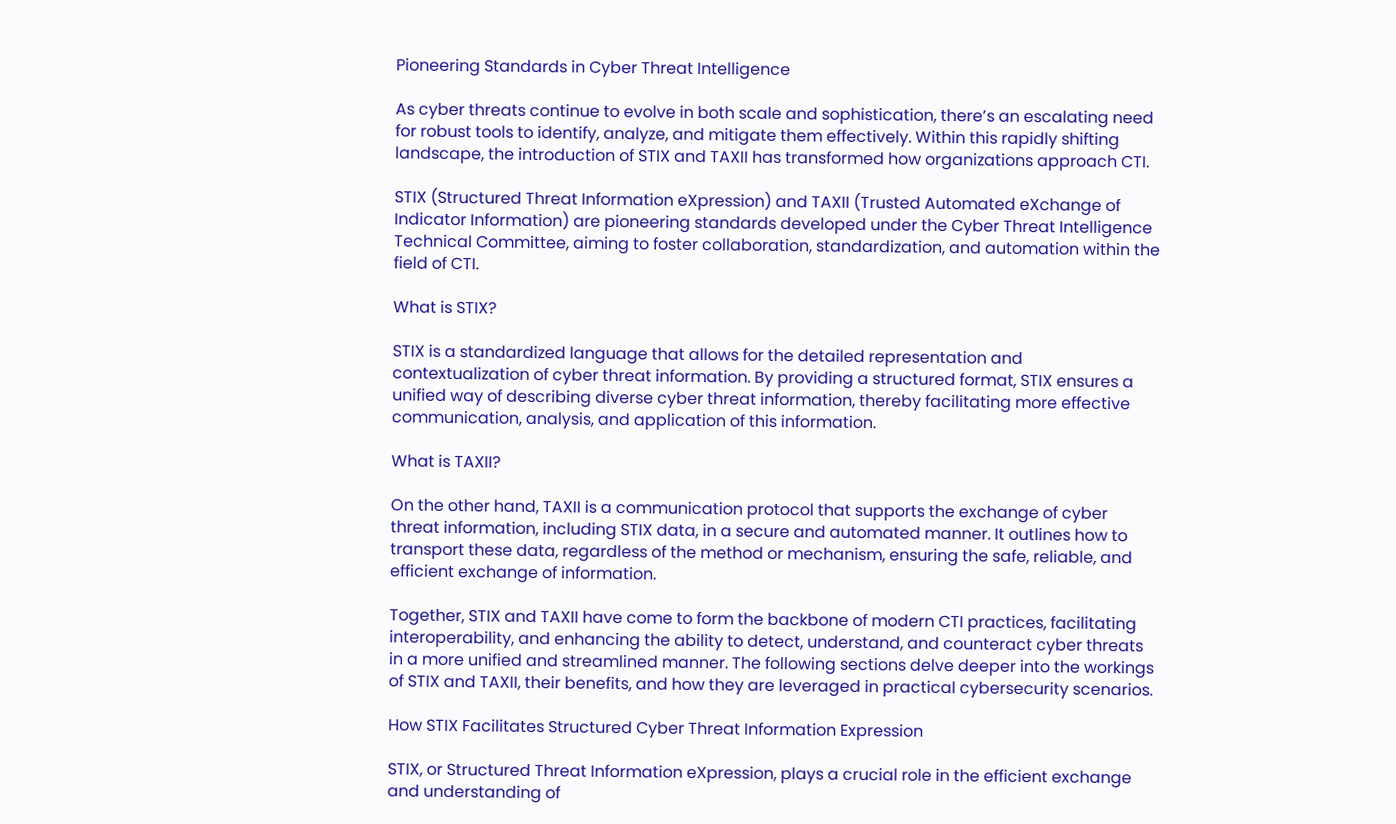Pioneering Standards in Cyber Threat Intelligence

As cyber threats continue to evolve in both scale and sophistication, there’s an escalating need for robust tools to identify, analyze, and mitigate them effectively. Within this rapidly shifting landscape, the introduction of STIX and TAXII has transformed how organizations approach CTI.

STIX (Structured Threat Information eXpression) and TAXII (Trusted Automated eXchange of Indicator Information) are pioneering standards developed under the Cyber Threat Intelligence Technical Committee, aiming to foster collaboration, standardization, and automation within the field of CTI.

What is STIX?

STIX is a standardized language that allows for the detailed representation and contextualization of cyber threat information. By providing a structured format, STIX ensures a unified way of describing diverse cyber threat information, thereby facilitating more effective communication, analysis, and application of this information.

What is TAXII?

On the other hand, TAXII is a communication protocol that supports the exchange of cyber threat information, including STIX data, in a secure and automated manner. It outlines how to transport these data, regardless of the method or mechanism, ensuring the safe, reliable, and efficient exchange of information.

Together, STIX and TAXII have come to form the backbone of modern CTI practices, facilitating interoperability, and enhancing the ability to detect, understand, and counteract cyber threats in a more unified and streamlined manner. The following sections delve deeper into the workings of STIX and TAXII, their benefits, and how they are leveraged in practical cybersecurity scenarios.

How STIX Facilitates Structured Cyber Threat Information Expression

STIX, or Structured Threat Information eXpression, plays a crucial role in the efficient exchange and understanding of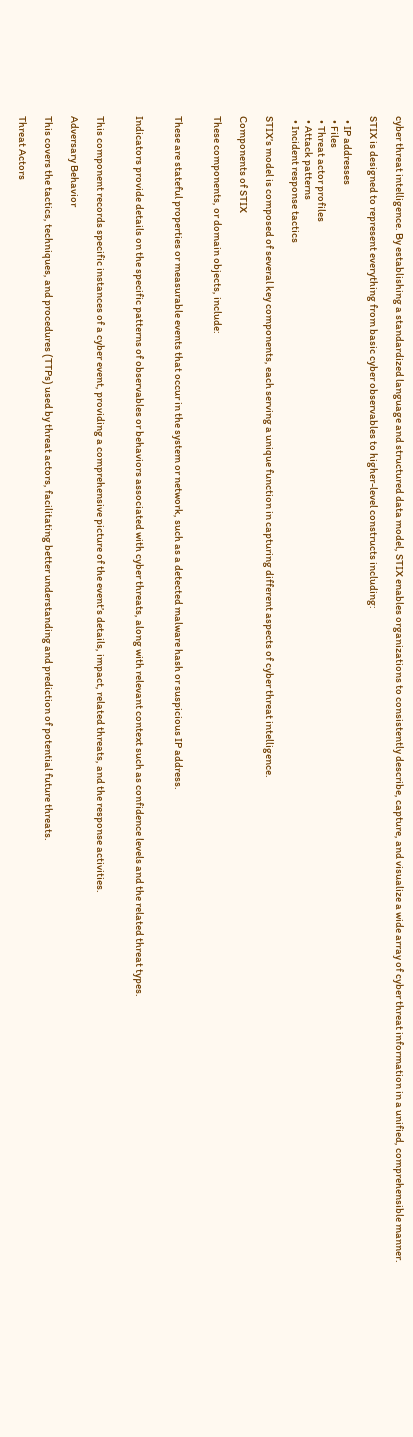cyber threat intelligence. By establishing a standardized language and structured data model, STIX enables organizations to consistently describe, capture, and visualize a wide array of cyber threat information in a unified, comprehensible manner.

STIX is designed to represent everything from basic cyber observables to higher-level constructs including:

  • IP addresses
  • Files
  • Threat actor profiles
  • Attack patterns
  • Incident response tactics

STIX’s model is composed of several key components, each serving a unique function in capturing different aspects of cyber threat intelligence.

Components of STIX

These components, or domain objects, include:


These are stateful properties or measurable events that occur in the system or network, such as a detected malware hash or suspicious IP address.


Indicators provide details on the specific patterns of observables or behaviors associated with cyber threats, along with relevant context such as confidence levels and the related threat types.


This component records specific instances of a cyber event, providing a comprehensive picture of the event’s details, impact, related threats, and the response activities.

Adversary Behavior

This covers the tactics, techniques, and procedures (TTPs) used by threat actors, facilitating better understanding and prediction of potential future threats.

Threat Actors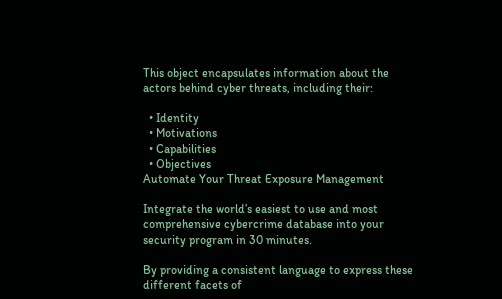This object encapsulates information about the actors behind cyber threats, including their:

  • Identity
  • Motivations
  • Capabilities
  • Objectives
Automate Your Threat Exposure Management

Integrate the world’s easiest to use and most comprehensive cybercrime database into your security program in 30 minutes.

By providing a consistent language to express these different facets of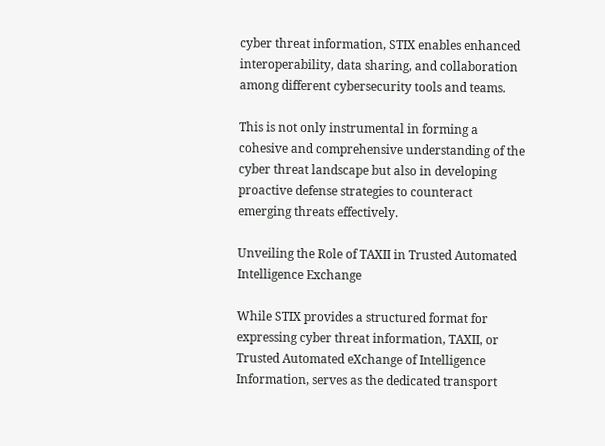cyber threat information, STIX enables enhanced interoperability, data sharing, and collaboration among different cybersecurity tools and teams.

This is not only instrumental in forming a cohesive and comprehensive understanding of the cyber threat landscape but also in developing proactive defense strategies to counteract emerging threats effectively.

Unveiling the Role of TAXII in Trusted Automated Intelligence Exchange

While STIX provides a structured format for expressing cyber threat information, TAXII, or Trusted Automated eXchange of Intelligence Information, serves as the dedicated transport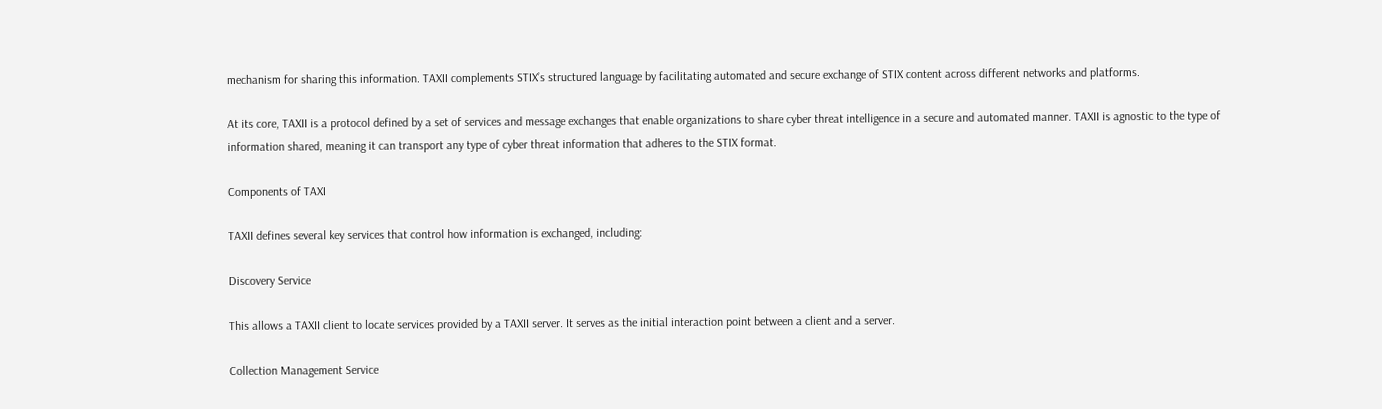mechanism for sharing this information. TAXII complements STIX’s structured language by facilitating automated and secure exchange of STIX content across different networks and platforms.

At its core, TAXII is a protocol defined by a set of services and message exchanges that enable organizations to share cyber threat intelligence in a secure and automated manner. TAXII is agnostic to the type of information shared, meaning it can transport any type of cyber threat information that adheres to the STIX format.

Components of TAXI

TAXII defines several key services that control how information is exchanged, including:

Discovery Service

This allows a TAXII client to locate services provided by a TAXII server. It serves as the initial interaction point between a client and a server.

Collection Management Service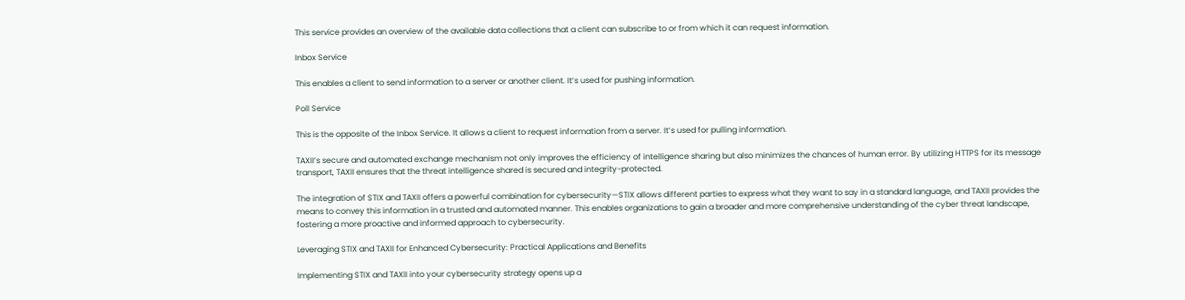This service provides an overview of the available data collections that a client can subscribe to or from which it can request information.

Inbox Service

This enables a client to send information to a server or another client. It’s used for pushing information.

Poll Service

This is the opposite of the Inbox Service. It allows a client to request information from a server. It’s used for pulling information.

TAXII’s secure and automated exchange mechanism not only improves the efficiency of intelligence sharing but also minimizes the chances of human error. By utilizing HTTPS for its message transport, TAXII ensures that the threat intelligence shared is secured and integrity-protected.

The integration of STIX and TAXII offers a powerful combination for cybersecurity—STIX allows different parties to express what they want to say in a standard language, and TAXII provides the means to convey this information in a trusted and automated manner. This enables organizations to gain a broader and more comprehensive understanding of the cyber threat landscape, fostering a more proactive and informed approach to cybersecurity.

Leveraging STIX and TAXII for Enhanced Cybersecurity: Practical Applications and Benefits

Implementing STIX and TAXII into your cybersecurity strategy opens up a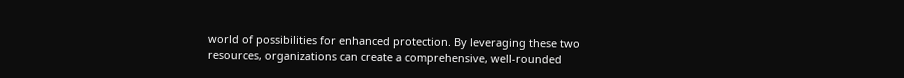world of possibilities for enhanced protection. By leveraging these two resources, organizations can create a comprehensive, well-rounded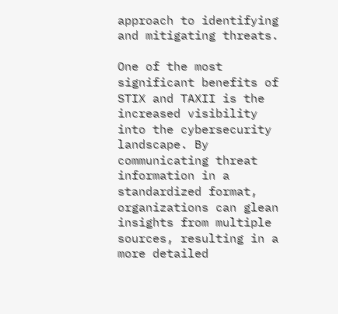approach to identifying and mitigating threats.

One of the most significant benefits of STIX and TAXII is the increased visibility into the cybersecurity landscape. By communicating threat information in a standardized format, organizations can glean insights from multiple sources, resulting in a more detailed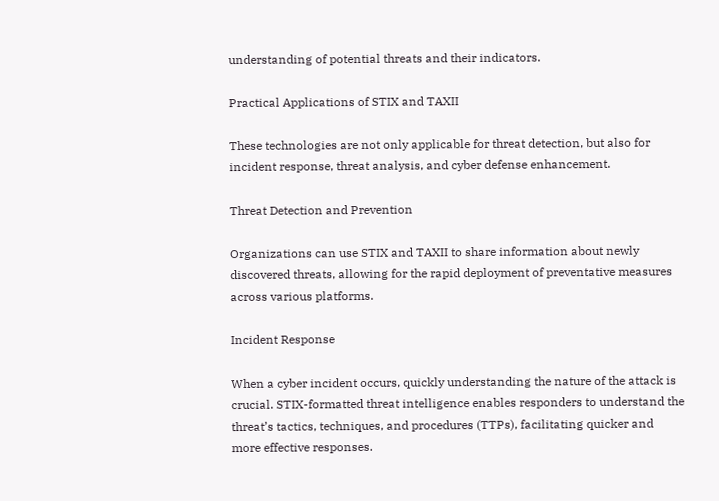understanding of potential threats and their indicators.

Practical Applications of STIX and TAXII

These technologies are not only applicable for threat detection, but also for incident response, threat analysis, and cyber defense enhancement.

Threat Detection and Prevention

Organizations can use STIX and TAXII to share information about newly discovered threats, allowing for the rapid deployment of preventative measures across various platforms.

Incident Response

When a cyber incident occurs, quickly understanding the nature of the attack is crucial. STIX-formatted threat intelligence enables responders to understand the threat’s tactics, techniques, and procedures (TTPs), facilitating quicker and more effective responses.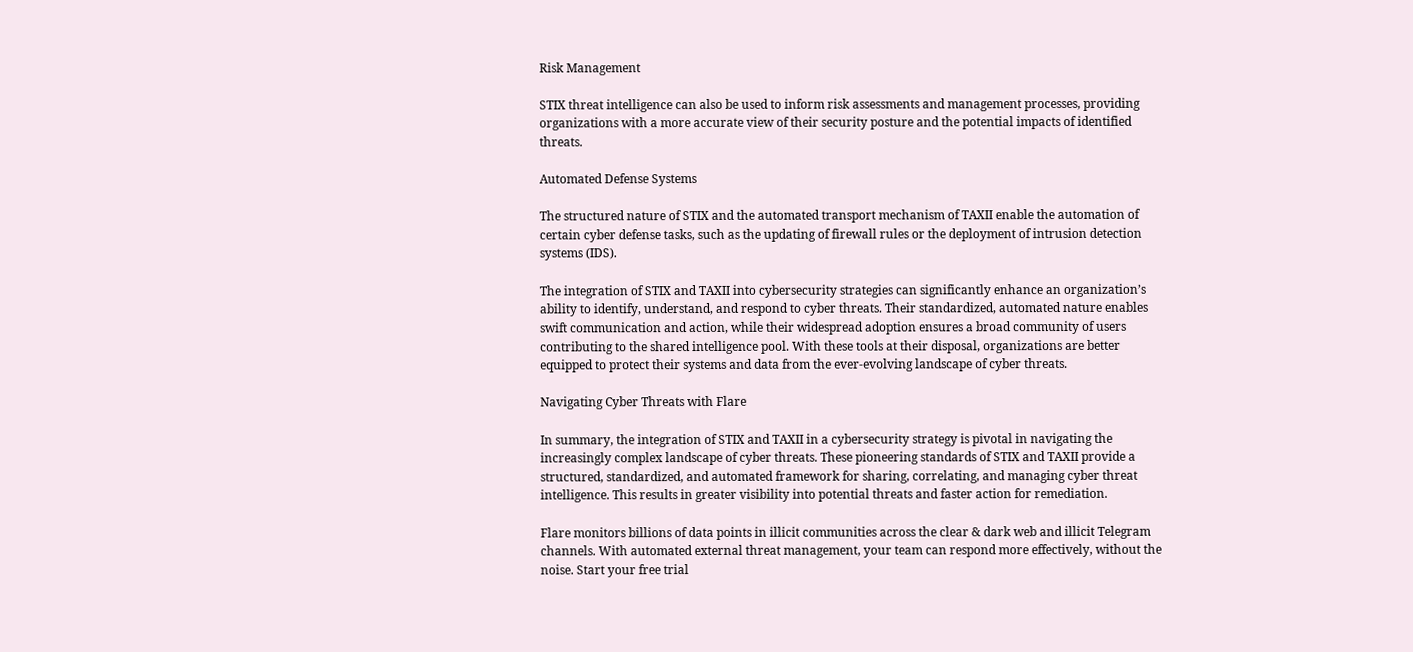Risk Management

STIX threat intelligence can also be used to inform risk assessments and management processes, providing organizations with a more accurate view of their security posture and the potential impacts of identified threats.

Automated Defense Systems

The structured nature of STIX and the automated transport mechanism of TAXII enable the automation of certain cyber defense tasks, such as the updating of firewall rules or the deployment of intrusion detection systems (IDS).

The integration of STIX and TAXII into cybersecurity strategies can significantly enhance an organization’s ability to identify, understand, and respond to cyber threats. Their standardized, automated nature enables swift communication and action, while their widespread adoption ensures a broad community of users contributing to the shared intelligence pool. With these tools at their disposal, organizations are better equipped to protect their systems and data from the ever-evolving landscape of cyber threats.

Navigating Cyber Threats with Flare

In summary, the integration of STIX and TAXII in a cybersecurity strategy is pivotal in navigating the increasingly complex landscape of cyber threats. These pioneering standards of STIX and TAXII provide a structured, standardized, and automated framework for sharing, correlating, and managing cyber threat intelligence. This results in greater visibility into potential threats and faster action for remediation.

Flare monitors billions of data points in illicit communities across the clear & dark web and illicit Telegram channels. With automated external threat management, your team can respond more effectively, without the noise. Start your free trial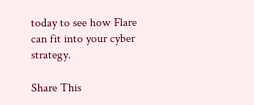today to see how Flare can fit into your cyber strategy.

Share This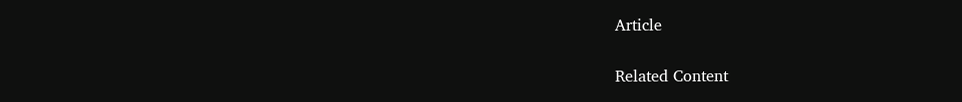Article

Related Content